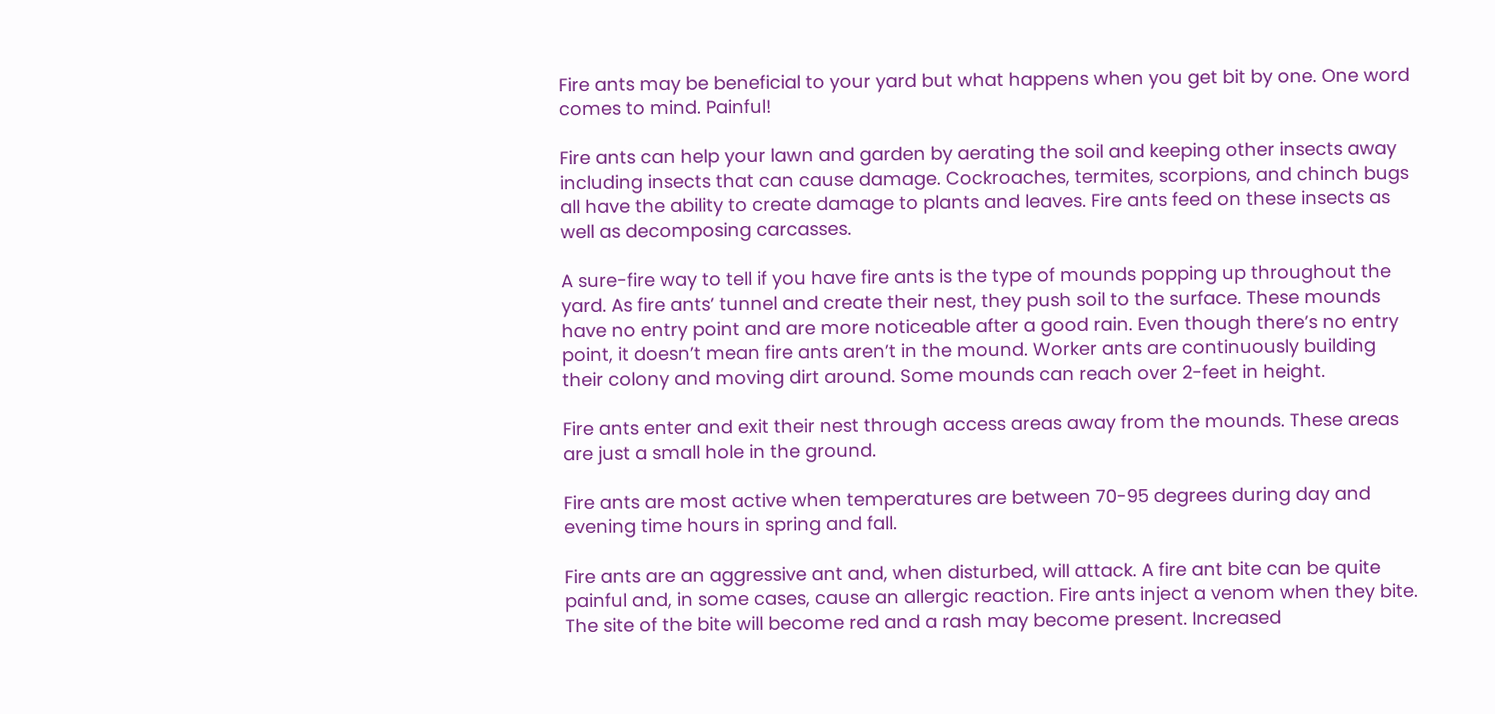Fire ants may be beneficial to your yard but what happens when you get bit by one. One word comes to mind. Painful!

Fire ants can help your lawn and garden by aerating the soil and keeping other insects away including insects that can cause damage. Cockroaches, termites, scorpions, and chinch bugs all have the ability to create damage to plants and leaves. Fire ants feed on these insects as well as decomposing carcasses.

A sure-fire way to tell if you have fire ants is the type of mounds popping up throughout the yard. As fire ants’ tunnel and create their nest, they push soil to the surface. These mounds have no entry point and are more noticeable after a good rain. Even though there’s no entry point, it doesn’t mean fire ants aren’t in the mound. Worker ants are continuously building their colony and moving dirt around. Some mounds can reach over 2-feet in height.

Fire ants enter and exit their nest through access areas away from the mounds. These areas are just a small hole in the ground.

Fire ants are most active when temperatures are between 70-95 degrees during day and evening time hours in spring and fall.

Fire ants are an aggressive ant and, when disturbed, will attack. A fire ant bite can be quite painful and, in some cases, cause an allergic reaction. Fire ants inject a venom when they bite. The site of the bite will become red and a rash may become present. Increased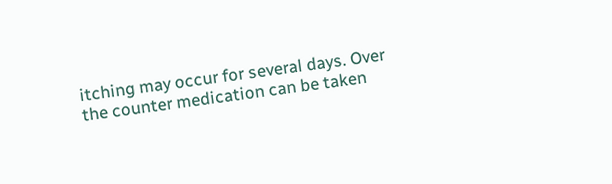itching may occur for several days. Over the counter medication can be taken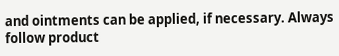and ointments can be applied, if necessary. Always follow product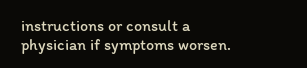instructions or consult a physician if symptoms worsen.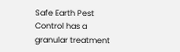Safe Earth Pest Control has a granular treatment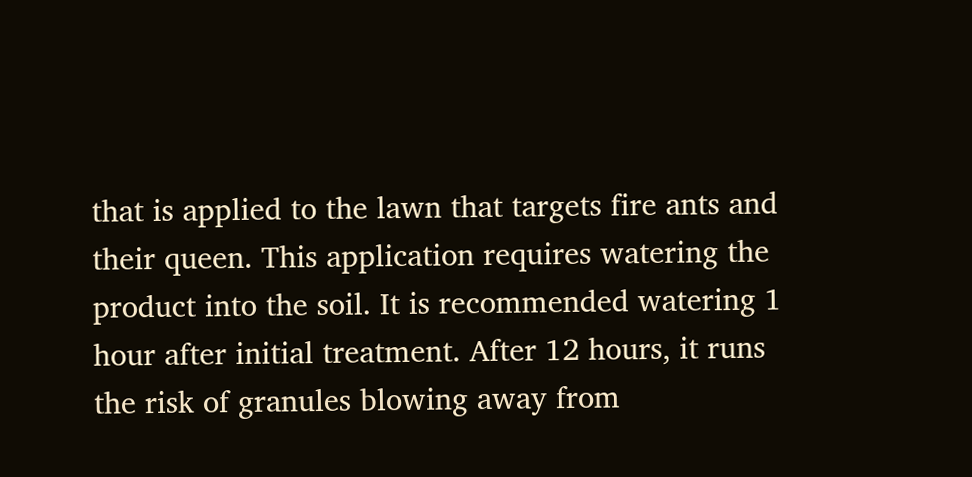that is applied to the lawn that targets fire ants and their queen. This application requires watering the product into the soil. It is recommended watering 1 hour after initial treatment. After 12 hours, it runs the risk of granules blowing away from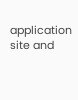application site and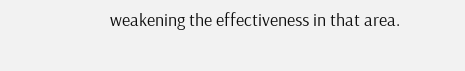weakening the effectiveness in that area.